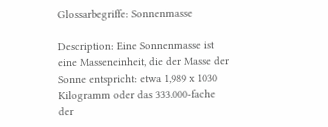Glossarbegriffe: Sonnenmasse

Description: Eine Sonnenmasse ist eine Masseneinheit, die der Masse der Sonne entspricht: etwa 1,989 x 1030 Kilogramm oder das 333.000-fache der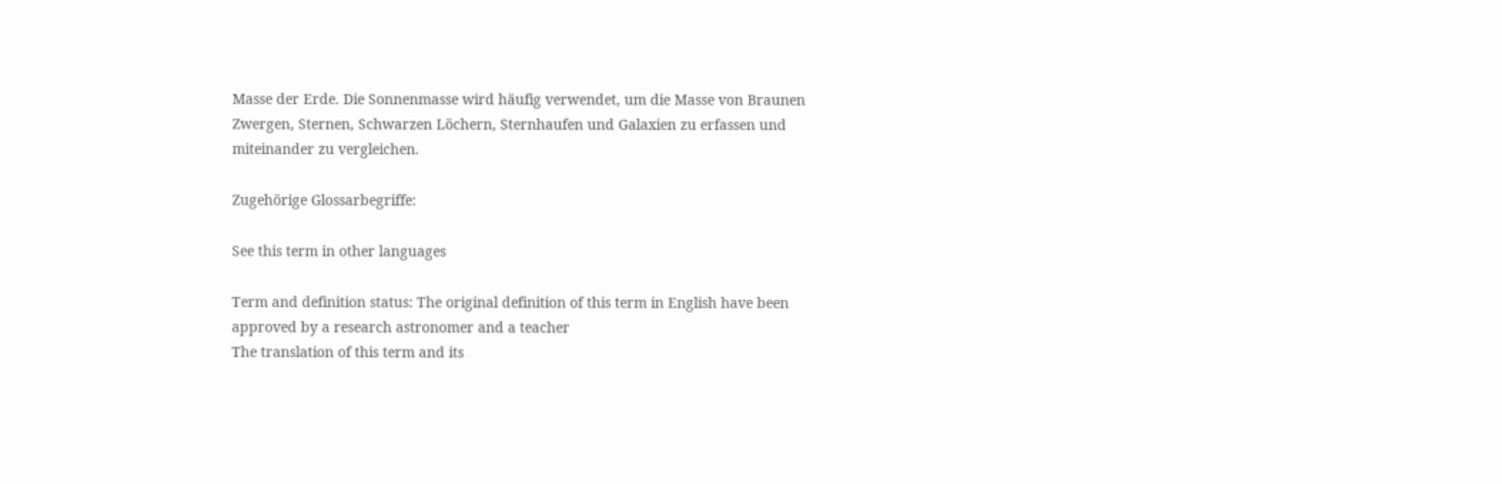Masse der Erde. Die Sonnenmasse wird häufig verwendet, um die Masse von Braunen Zwergen, Sternen, Schwarzen Löchern, Sternhaufen und Galaxien zu erfassen und miteinander zu vergleichen.

Zugehörige Glossarbegriffe:

See this term in other languages

Term and definition status: The original definition of this term in English have been approved by a research astronomer and a teacher
The translation of this term and its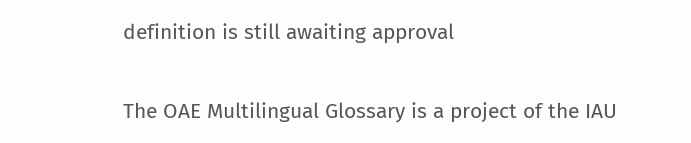definition is still awaiting approval

The OAE Multilingual Glossary is a project of the IAU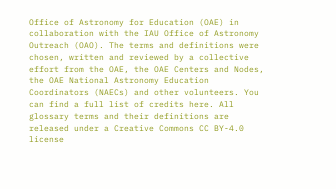Office of Astronomy for Education (OAE) in collaboration with the IAU Office of Astronomy Outreach (OAO). The terms and definitions were chosen, written and reviewed by a collective effort from the OAE, the OAE Centers and Nodes, the OAE National Astronomy Education Coordinators (NAECs) and other volunteers. You can find a full list of credits here. All glossary terms and their definitions are released under a Creative Commons CC BY-4.0 license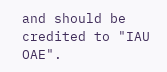and should be credited to "IAU OAE".